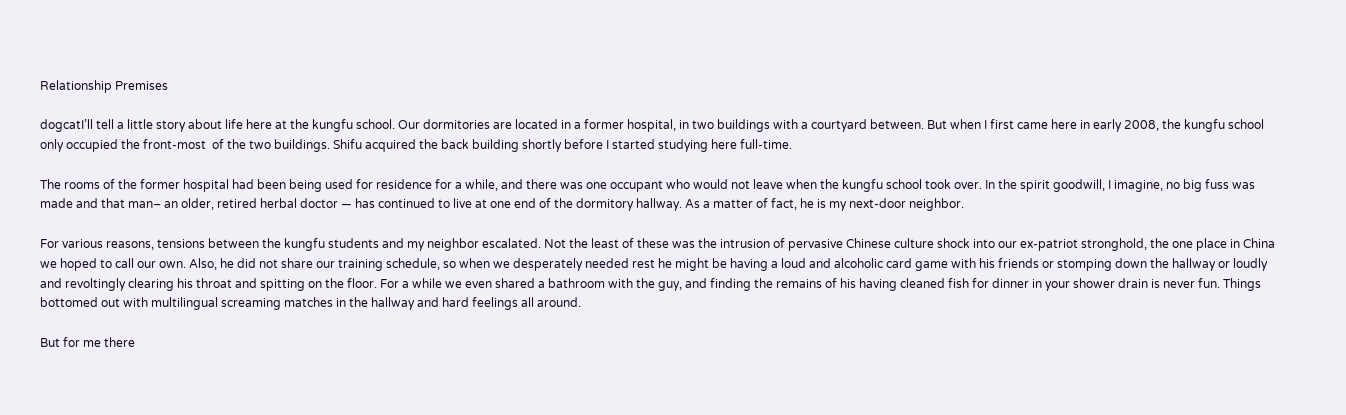Relationship Premises

dogcatI’ll tell a little story about life here at the kungfu school. Our dormitories are located in a former hospital, in two buildings with a courtyard between. But when I first came here in early 2008, the kungfu school only occupied the front-most  of the two buildings. Shifu acquired the back building shortly before I started studying here full-time.

The rooms of the former hospital had been being used for residence for a while, and there was one occupant who would not leave when the kungfu school took over. In the spirit goodwill, I imagine, no big fuss was made and that man– an older, retired herbal doctor — has continued to live at one end of the dormitory hallway. As a matter of fact, he is my next-door neighbor.

For various reasons, tensions between the kungfu students and my neighbor escalated. Not the least of these was the intrusion of pervasive Chinese culture shock into our ex-patriot stronghold, the one place in China we hoped to call our own. Also, he did not share our training schedule, so when we desperately needed rest he might be having a loud and alcoholic card game with his friends or stomping down the hallway or loudly and revoltingly clearing his throat and spitting on the floor. For a while we even shared a bathroom with the guy, and finding the remains of his having cleaned fish for dinner in your shower drain is never fun. Things bottomed out with multilingual screaming matches in the hallway and hard feelings all around.

But for me there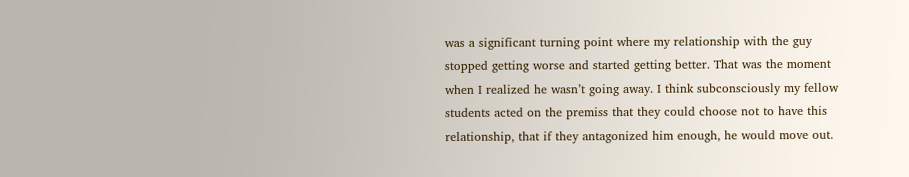was a significant turning point where my relationship with the guy stopped getting worse and started getting better. That was the moment when I realized he wasn’t going away. I think subconsciously my fellow students acted on the premiss that they could choose not to have this relationship, that if they antagonized him enough, he would move out.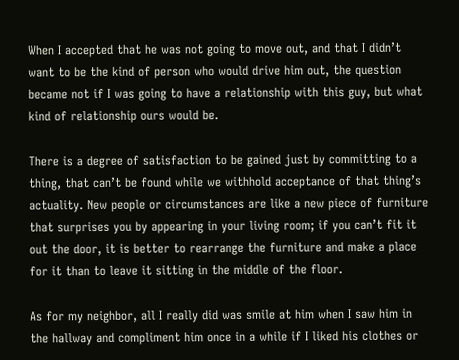When I accepted that he was not going to move out, and that I didn’t want to be the kind of person who would drive him out, the question became not if I was going to have a relationship with this guy, but what kind of relationship ours would be.

There is a degree of satisfaction to be gained just by committing to a thing, that can’t be found while we withhold acceptance of that thing’s actuality. New people or circumstances are like a new piece of furniture that surprises you by appearing in your living room; if you can’t fit it out the door, it is better to rearrange the furniture and make a place for it than to leave it sitting in the middle of the floor.

As for my neighbor, all I really did was smile at him when I saw him in the hallway and compliment him once in a while if I liked his clothes or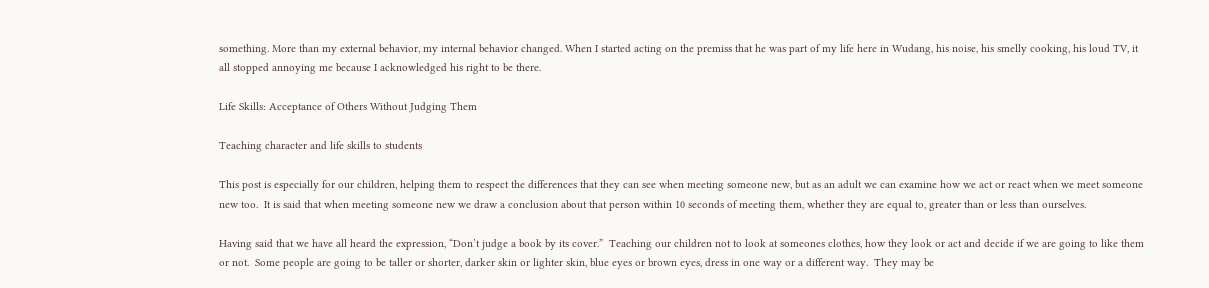something. More than my external behavior, my internal behavior changed. When I started acting on the premiss that he was part of my life here in Wudang, his noise, his smelly cooking, his loud TV, it all stopped annoying me because I acknowledged his right to be there.

Life Skills: Acceptance of Others Without Judging Them

Teaching character and life skills to students

This post is especially for our children, helping them to respect the differences that they can see when meeting someone new, but as an adult we can examine how we act or react when we meet someone new too.  It is said that when meeting someone new we draw a conclusion about that person within 10 seconds of meeting them, whether they are equal to, greater than or less than ourselves.

Having said that we have all heard the expression, “Don’t judge a book by its cover.”  Teaching our children not to look at someones clothes, how they look or act and decide if we are going to like them or not.  Some people are going to be taller or shorter, darker skin or lighter skin, blue eyes or brown eyes, dress in one way or a different way.  They may be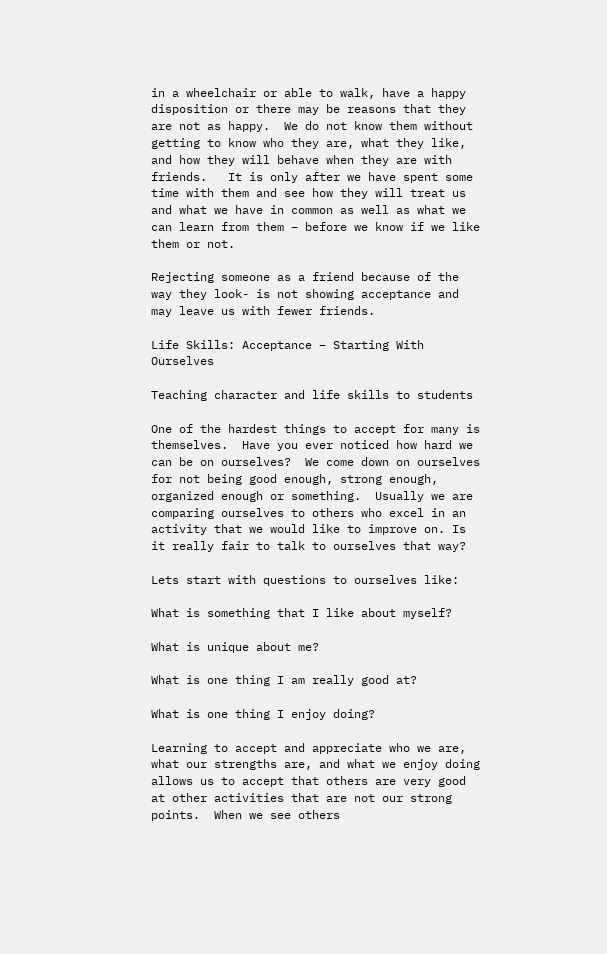in a wheelchair or able to walk, have a happy disposition or there may be reasons that they are not as happy.  We do not know them without getting to know who they are, what they like, and how they will behave when they are with friends.   It is only after we have spent some time with them and see how they will treat us and what we have in common as well as what we can learn from them – before we know if we like them or not.

Rejecting someone as a friend because of the way they look- is not showing acceptance and may leave us with fewer friends.

Life Skills: Acceptance – Starting With Ourselves

Teaching character and life skills to students

One of the hardest things to accept for many is themselves.  Have you ever noticed how hard we can be on ourselves?  We come down on ourselves for not being good enough, strong enough, organized enough or something.  Usually we are comparing ourselves to others who excel in an activity that we would like to improve on. Is it really fair to talk to ourselves that way?

Lets start with questions to ourselves like:

What is something that I like about myself?

What is unique about me?

What is one thing I am really good at?

What is one thing I enjoy doing?

Learning to accept and appreciate who we are, what our strengths are, and what we enjoy doing allows us to accept that others are very good at other activities that are not our strong points.  When we see others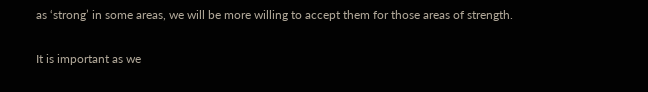as ‘strong’ in some areas, we will be more willing to accept them for those areas of strength.

It is important as we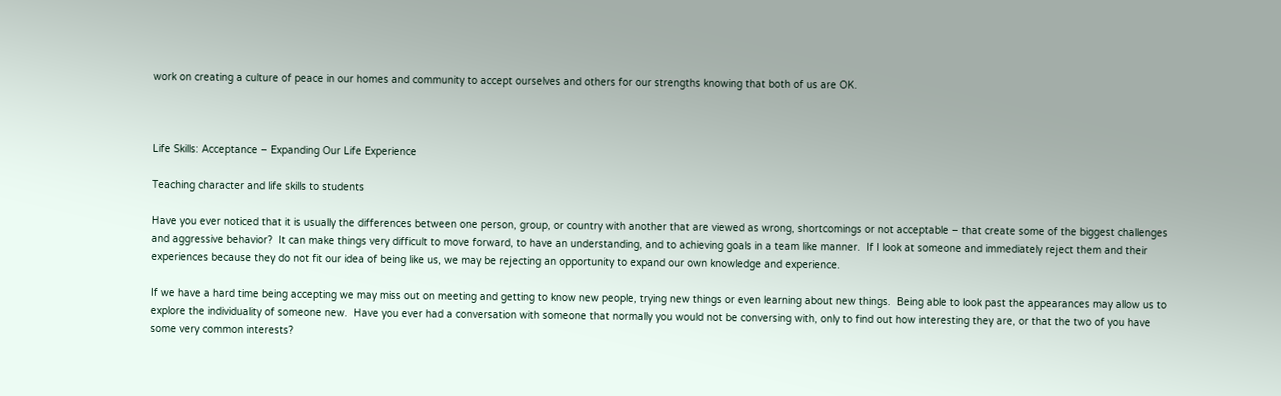work on creating a culture of peace in our homes and community to accept ourselves and others for our strengths knowing that both of us are OK.



Life Skills: Acceptance – Expanding Our Life Experience

Teaching character and life skills to students

Have you ever noticed that it is usually the differences between one person, group, or country with another that are viewed as wrong, shortcomings or not acceptable – that create some of the biggest challenges and aggressive behavior?  It can make things very difficult to move forward, to have an understanding, and to achieving goals in a team like manner.  If I look at someone and immediately reject them and their experiences because they do not fit our idea of being like us, we may be rejecting an opportunity to expand our own knowledge and experience.

If we have a hard time being accepting we may miss out on meeting and getting to know new people, trying new things or even learning about new things.  Being able to look past the appearances may allow us to explore the individuality of someone new.  Have you ever had a conversation with someone that normally you would not be conversing with, only to find out how interesting they are, or that the two of you have some very common interests?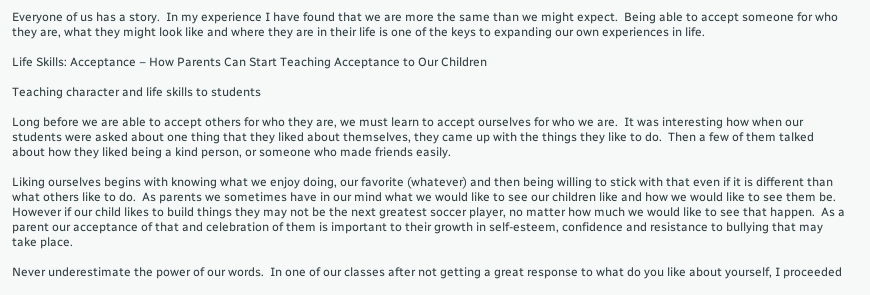Everyone of us has a story.  In my experience I have found that we are more the same than we might expect.  Being able to accept someone for who they are, what they might look like and where they are in their life is one of the keys to expanding our own experiences in life.

Life Skills: Acceptance – How Parents Can Start Teaching Acceptance to Our Children

Teaching character and life skills to students

Long before we are able to accept others for who they are, we must learn to accept ourselves for who we are.  It was interesting how when our students were asked about one thing that they liked about themselves, they came up with the things they like to do.  Then a few of them talked about how they liked being a kind person, or someone who made friends easily.

Liking ourselves begins with knowing what we enjoy doing, our favorite (whatever) and then being willing to stick with that even if it is different than what others like to do.  As parents we sometimes have in our mind what we would like to see our children like and how we would like to see them be.   However if our child likes to build things they may not be the next greatest soccer player, no matter how much we would like to see that happen.  As a parent our acceptance of that and celebration of them is important to their growth in self-esteem, confidence and resistance to bullying that may take place.

Never underestimate the power of our words.  In one of our classes after not getting a great response to what do you like about yourself, I proceeded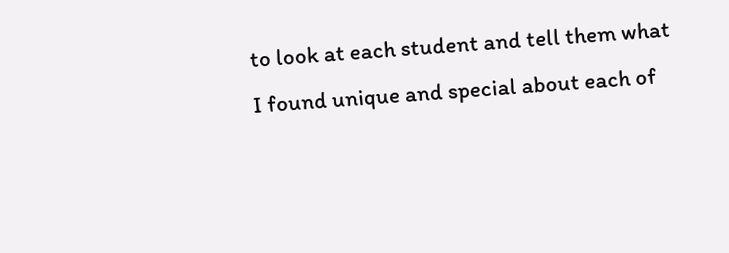to look at each student and tell them what I found unique and special about each of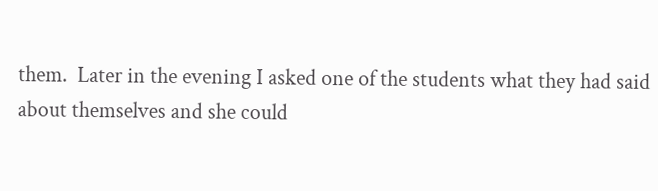them.  Later in the evening I asked one of the students what they had said about themselves and she could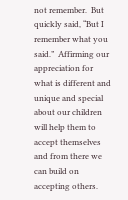not remember.  But quickly said, “But I remember what you said.”  Affirming our appreciation for what is different and unique and special about our children will help them to accept themselves and from there we can build on accepting others.